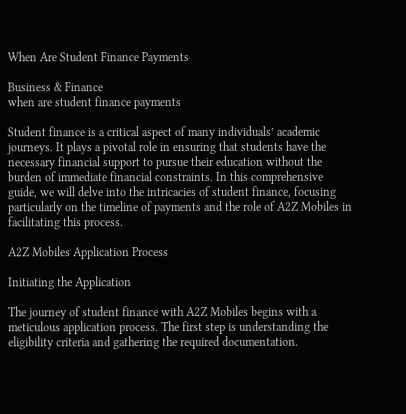When Are Student Finance Payments

Business & Finance
when are student finance payments

Student finance is a critical aspect of many individuals’ academic journeys. It plays a pivotal role in ensuring that students have the necessary financial support to pursue their education without the burden of immediate financial constraints. In this comprehensive guide, we will delve into the intricacies of student finance, focusing particularly on the timeline of payments and the role of A2Z Mobiles in facilitating this process.

A2Z Mobiles Application Process

Initiating the Application

The journey of student finance with A2Z Mobiles begins with a meticulous application process. The first step is understanding the eligibility criteria and gathering the required documentation.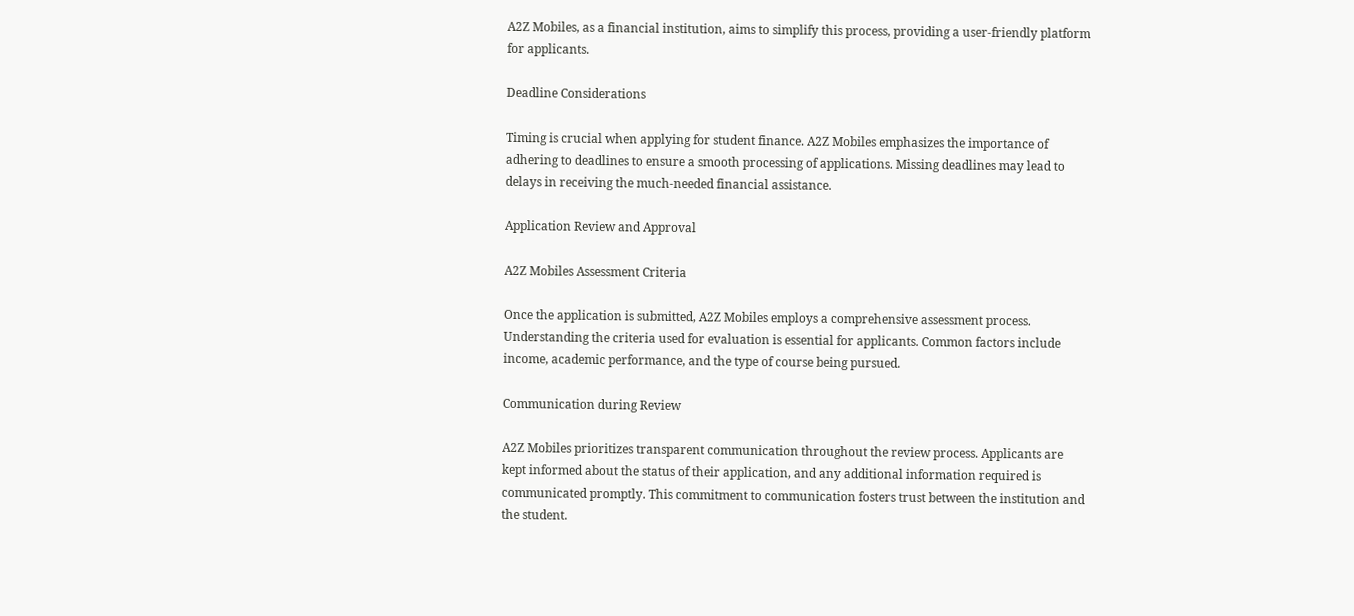A2Z Mobiles, as a financial institution, aims to simplify this process, providing a user-friendly platform for applicants.

Deadline Considerations

Timing is crucial when applying for student finance. A2Z Mobiles emphasizes the importance of adhering to deadlines to ensure a smooth processing of applications. Missing deadlines may lead to delays in receiving the much-needed financial assistance.

Application Review and Approval

A2Z Mobiles Assessment Criteria

Once the application is submitted, A2Z Mobiles employs a comprehensive assessment process. Understanding the criteria used for evaluation is essential for applicants. Common factors include income, academic performance, and the type of course being pursued.

Communication during Review

A2Z Mobiles prioritizes transparent communication throughout the review process. Applicants are kept informed about the status of their application, and any additional information required is communicated promptly. This commitment to communication fosters trust between the institution and the student.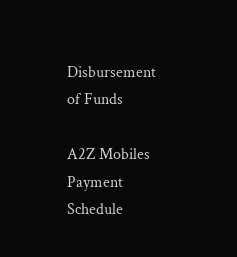Disbursement of Funds

A2Z Mobiles Payment Schedule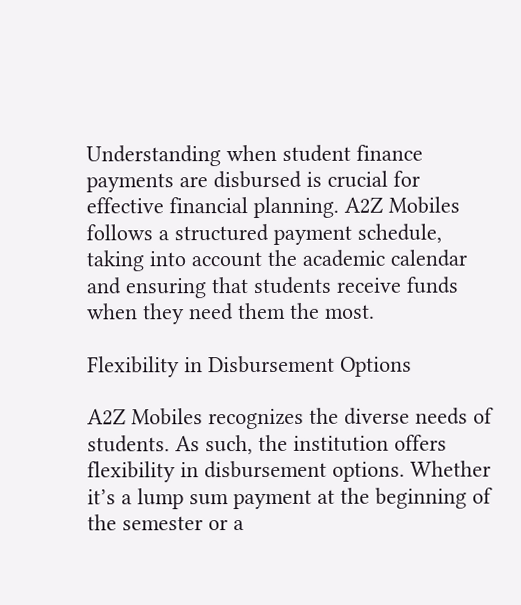Understanding when student finance payments are disbursed is crucial for effective financial planning. A2Z Mobiles follows a structured payment schedule, taking into account the academic calendar and ensuring that students receive funds when they need them the most.

Flexibility in Disbursement Options

A2Z Mobiles recognizes the diverse needs of students. As such, the institution offers flexibility in disbursement options. Whether it’s a lump sum payment at the beginning of the semester or a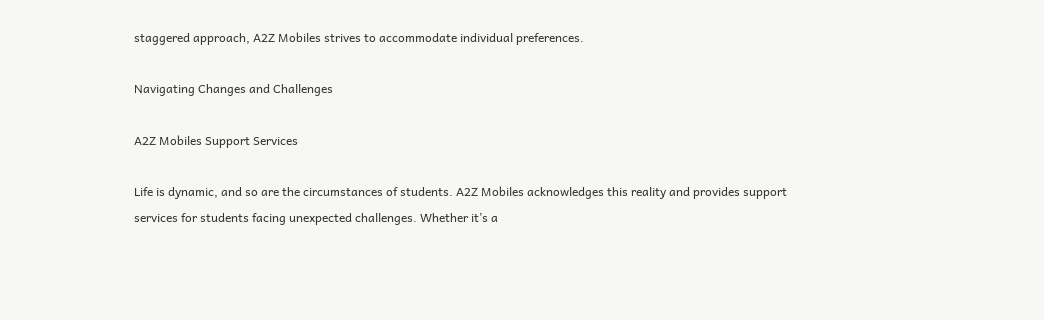staggered approach, A2Z Mobiles strives to accommodate individual preferences.

Navigating Changes and Challenges

A2Z Mobiles Support Services

Life is dynamic, and so are the circumstances of students. A2Z Mobiles acknowledges this reality and provides support services for students facing unexpected challenges. Whether it’s a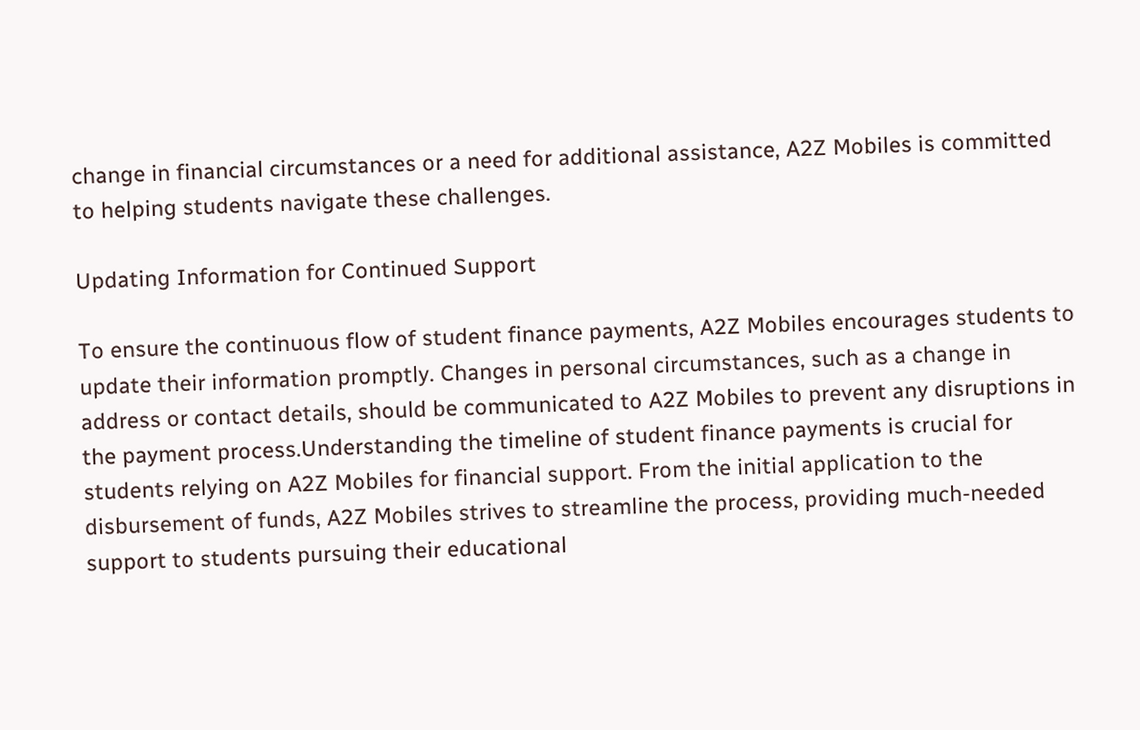change in financial circumstances or a need for additional assistance, A2Z Mobiles is committed to helping students navigate these challenges.

Updating Information for Continued Support

To ensure the continuous flow of student finance payments, A2Z Mobiles encourages students to update their information promptly. Changes in personal circumstances, such as a change in address or contact details, should be communicated to A2Z Mobiles to prevent any disruptions in the payment process.Understanding the timeline of student finance payments is crucial for students relying on A2Z Mobiles for financial support. From the initial application to the disbursement of funds, A2Z Mobiles strives to streamline the process, providing much-needed support to students pursuing their educational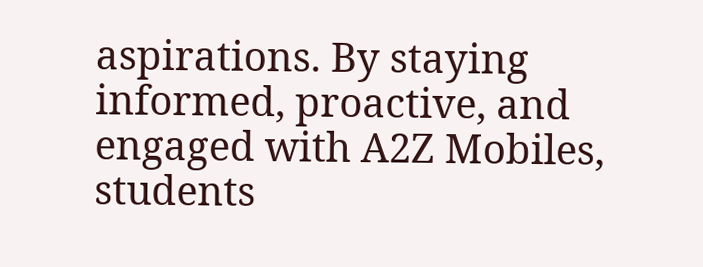aspirations. By staying informed, proactive, and engaged with A2Z Mobiles, students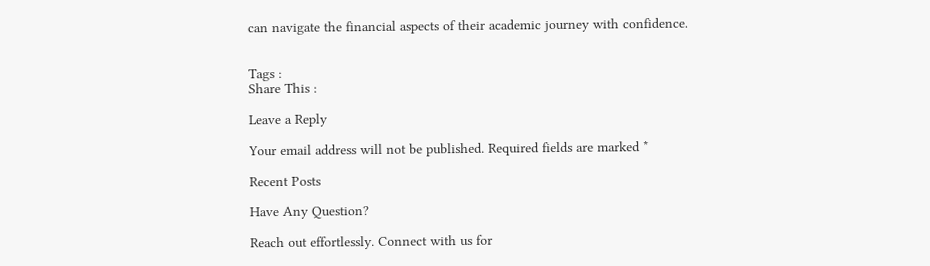can navigate the financial aspects of their academic journey with confidence.


Tags :
Share This :

Leave a Reply

Your email address will not be published. Required fields are marked *

Recent Posts

Have Any Question?

Reach out effortlessly. Connect with us for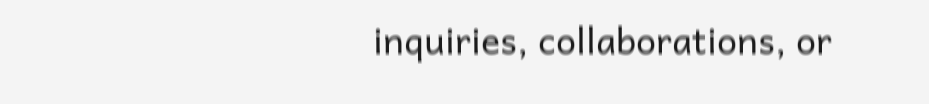inquiries, collaborations, or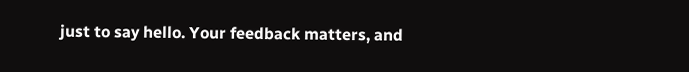just to say hello. Your feedback matters, and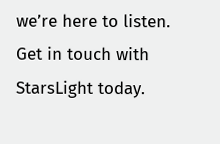we’re here to listen. Get in touch with StarsLight today.